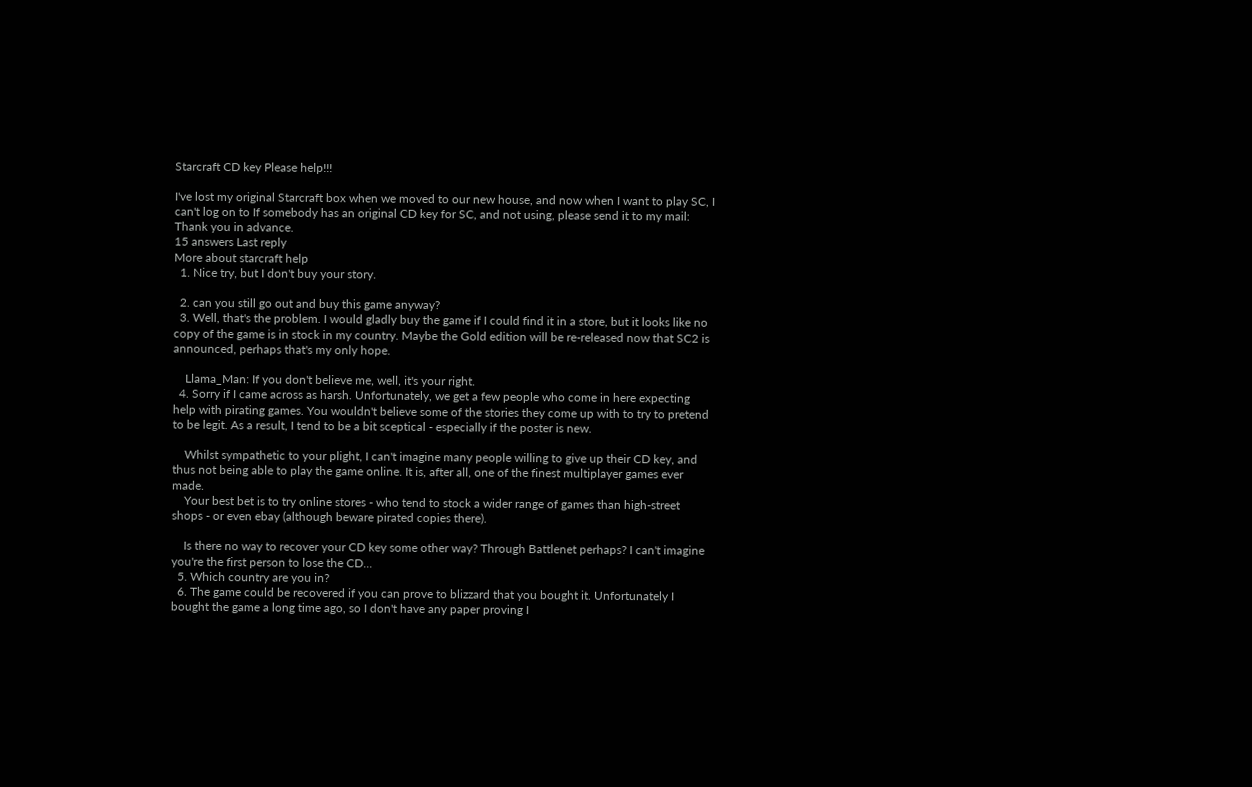Starcraft CD key Please help!!!

I've lost my original Starcraft box when we moved to our new house, and now when I want to play SC, I can't log on to If somebody has an original CD key for SC, and not using, please send it to my mail: Thank you in advance.
15 answers Last reply
More about starcraft help
  1. Nice try, but I don't buy your story.

  2. can you still go out and buy this game anyway?
  3. Well, that's the problem. I would gladly buy the game if I could find it in a store, but it looks like no copy of the game is in stock in my country. Maybe the Gold edition will be re-released now that SC2 is announced, perhaps that's my only hope.

    Llama_Man: If you don't believe me, well, it's your right.
  4. Sorry if I came across as harsh. Unfortunately, we get a few people who come in here expecting help with pirating games. You wouldn't believe some of the stories they come up with to try to pretend to be legit. As a result, I tend to be a bit sceptical - especially if the poster is new.

    Whilst sympathetic to your plight, I can't imagine many people willing to give up their CD key, and thus not being able to play the game online. It is, after all, one of the finest multiplayer games ever made.
    Your best bet is to try online stores - who tend to stock a wider range of games than high-street shops - or even ebay (although beware pirated copies there).

    Is there no way to recover your CD key some other way? Through Battlenet perhaps? I can't imagine you're the first person to lose the CD...
  5. Which country are you in?
  6. The game could be recovered if you can prove to blizzard that you bought it. Unfortunately I bought the game a long time ago, so I don't have any paper proving I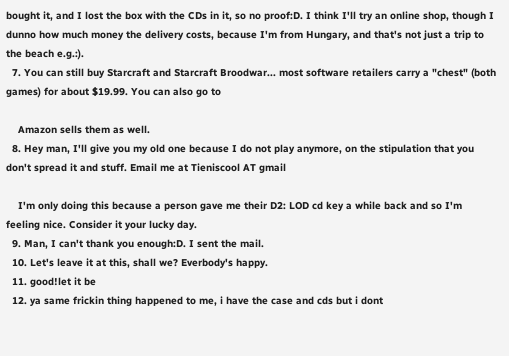bought it, and I lost the box with the CDs in it, so no proof:D. I think I'll try an online shop, though I dunno how much money the delivery costs, because I'm from Hungary, and that's not just a trip to the beach e.g.:).
  7. You can still buy Starcraft and Starcraft Broodwar... most software retailers carry a "chest" (both games) for about $19.99. You can also go to

    Amazon sells them as well.
  8. Hey man, I'll give you my old one because I do not play anymore, on the stipulation that you don't spread it and stuff. Email me at Tieniscool AT gmail

    I'm only doing this because a person gave me their D2: LOD cd key a while back and so I'm feeling nice. Consider it your lucky day.
  9. Man, I can't thank you enough:D. I sent the mail.
  10. Let's leave it at this, shall we? Everbody's happy.
  11. good!let it be
  12. ya same frickin thing happened to me, i have the case and cds but i dont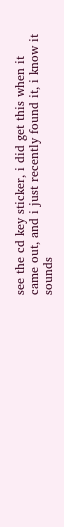see the cd key sticker, i did get this when it came out, and i just recently found it, i know it sounds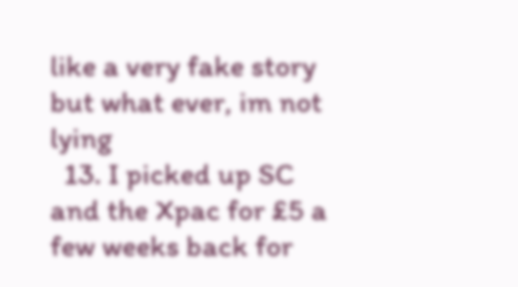like a very fake story but what ever, im not lying
  13. I picked up SC and the Xpac for £5 a few weeks back for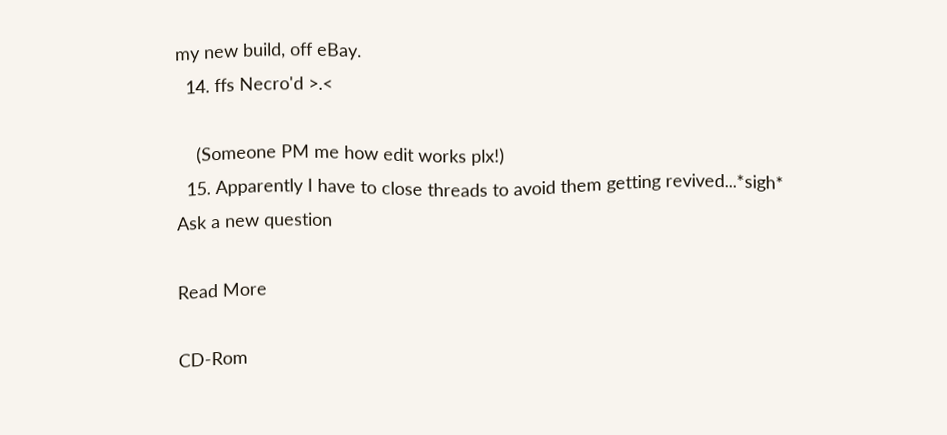my new build, off eBay.
  14. ffs Necro'd >.<

    (Someone PM me how edit works plx!)
  15. Apparently I have to close threads to avoid them getting revived...*sigh*
Ask a new question

Read More

CD-Rom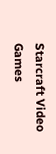Starcraft Video Games